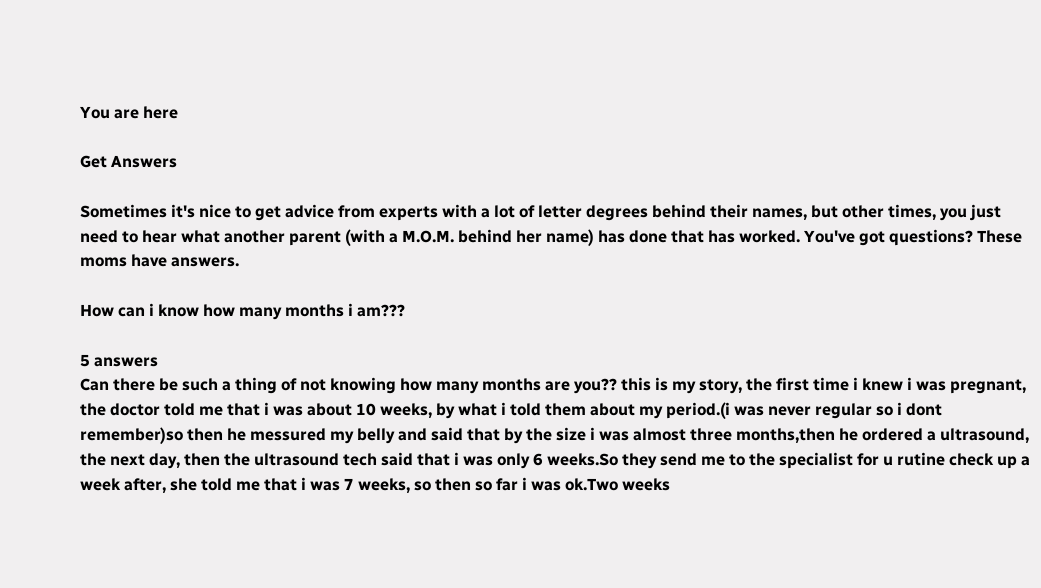You are here

Get Answers

Sometimes it's nice to get advice from experts with a lot of letter degrees behind their names, but other times, you just need to hear what another parent (with a M.O.M. behind her name) has done that has worked. You've got questions? These moms have answers.

How can i know how many months i am???

5 answers
Can there be such a thing of not knowing how many months are you?? this is my story, the first time i knew i was pregnant, the doctor told me that i was about 10 weeks, by what i told them about my period.(i was never regular so i dont remember)so then he messured my belly and said that by the size i was almost three months,then he ordered a ultrasound, the next day, then the ultrasound tech said that i was only 6 weeks.So they send me to the specialist for u rutine check up a week after, she told me that i was 7 weeks, so then so far i was ok.Two weeks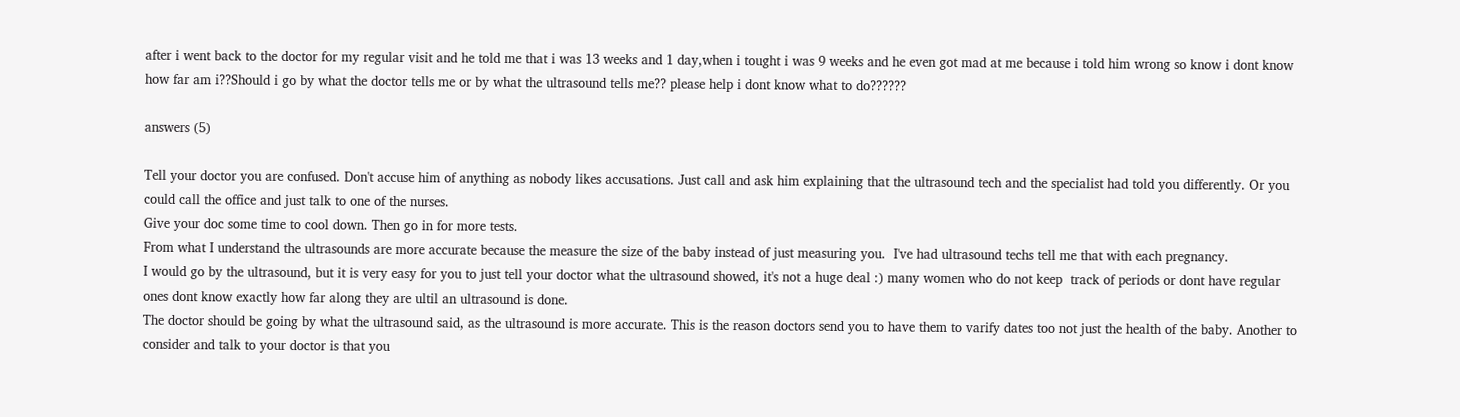after i went back to the doctor for my regular visit and he told me that i was 13 weeks and 1 day,when i tought i was 9 weeks and he even got mad at me because i told him wrong so know i dont know how far am i??Should i go by what the doctor tells me or by what the ultrasound tells me?? please help i dont know what to do??????

answers (5)

Tell your doctor you are confused. Don't accuse him of anything as nobody likes accusations. Just call and ask him explaining that the ultrasound tech and the specialist had told you differently. Or you could call the office and just talk to one of the nurses.
Give your doc some time to cool down. Then go in for more tests.
From what I understand the ultrasounds are more accurate because the measure the size of the baby instead of just measuring you.  I've had ultrasound techs tell me that with each pregnancy.
I would go by the ultrasound, but it is very easy for you to just tell your doctor what the ultrasound showed, it's not a huge deal :) many women who do not keep  track of periods or dont have regular ones dont know exactly how far along they are ultil an ultrasound is done.
The doctor should be going by what the ultrasound said, as the ultrasound is more accurate. This is the reason doctors send you to have them to varify dates too not just the health of the baby. Another to consider and talk to your doctor is that you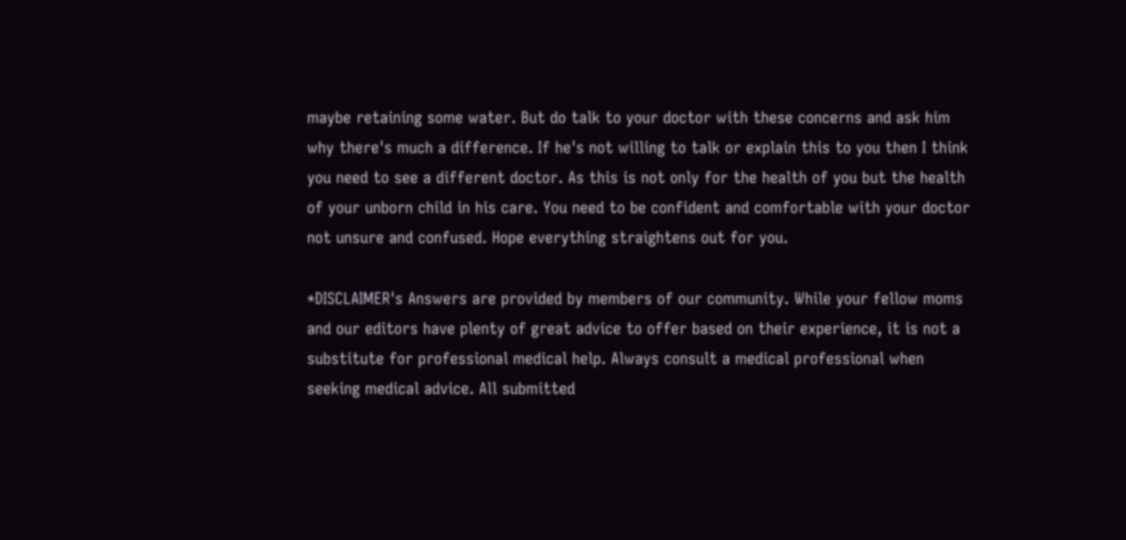maybe retaining some water. But do talk to your doctor with these concerns and ask him why there's much a difference. If he's not willing to talk or explain this to you then I think you need to see a different doctor. As this is not only for the health of you but the health of your unborn child in his care. You need to be confident and comfortable with your doctor not unsure and confused. Hope everything straightens out for you.

*DISCLAIMER's Answers are provided by members of our community. While your fellow moms and our editors have plenty of great advice to offer based on their experience, it is not a substitute for professional medical help. Always consult a medical professional when seeking medical advice. All submitted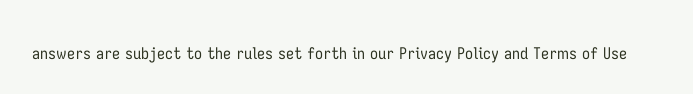answers are subject to the rules set forth in our Privacy Policy and Terms of Use